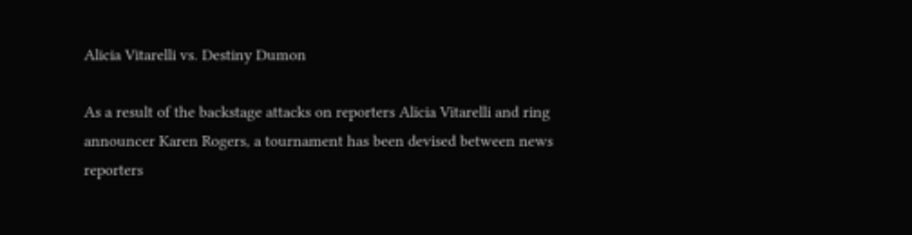Alicia Vitarelli vs. Destiny Dumon

As a result of the backstage attacks on reporters Alicia Vitarelli and ring announcer Karen Rogers, a tournament has been devised between news reporters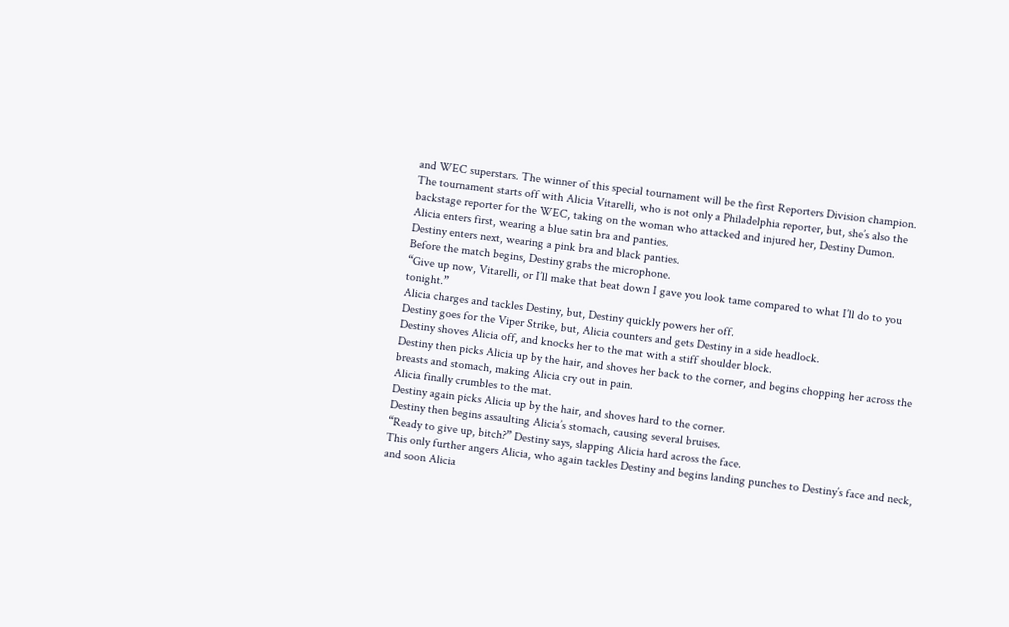and WEC superstars. The winner of this special tournament will be the first Reporters Division champion.
The tournament starts off with Alicia Vitarelli, who is not only a Philadelphia reporter, but, she’s also the backstage reporter for the WEC, taking on the woman who attacked and injured her, Destiny Dumon.
Alicia enters first, wearing a blue satin bra and panties.
Destiny enters next, wearing a pink bra and black panties.
Before the match begins, Destiny grabs the microphone.
“Give up now, Vitarelli, or I’ll make that beat down I gave you look tame compared to what I’ll do to you tonight.”
Alicia charges and tackles Destiny, but, Destiny quickly powers her off.
Destiny goes for the Viper Strike, but, Alicia counters and gets Destiny in a side headlock.
Destiny shoves Alicia off, and knocks her to the mat with a stiff shoulder block.
Destiny then picks Alicia up by the hair, and shoves her back to the corner, and begins chopping her across the breasts and stomach, making Alicia cry out in pain.
Alicia finally crumbles to the mat.
Destiny again picks Alicia up by the hair, and shoves hard to the corner.
Destiny then begins assaulting Alicia’s stomach, causing several bruises.
“Ready to give up, bitch?” Destiny says, slapping Alicia hard across the face.
This only further angers Alicia, who again tackles Destiny and begins landing punches to Destiny’s face and neck, and soon Alicia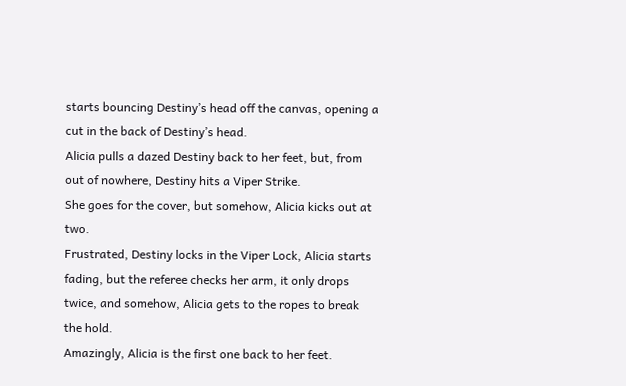starts bouncing Destiny’s head off the canvas, opening a cut in the back of Destiny’s head.
Alicia pulls a dazed Destiny back to her feet, but, from out of nowhere, Destiny hits a Viper Strike.
She goes for the cover, but somehow, Alicia kicks out at two.
Frustrated, Destiny locks in the Viper Lock, Alicia starts fading, but the referee checks her arm, it only drops twice, and somehow, Alicia gets to the ropes to break the hold.
Amazingly, Alicia is the first one back to her feet.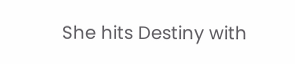She hits Destiny with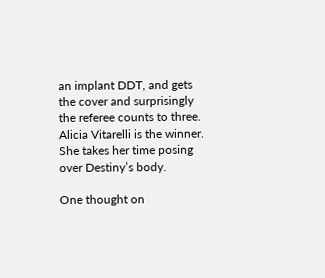an implant DDT, and gets the cover and surprisingly the referee counts to three.
Alicia Vitarelli is the winner.
She takes her time posing over Destiny’s body.

One thought on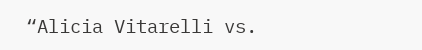“Alicia Vitarelli vs.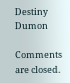Destiny Dumon

Comments are closed.